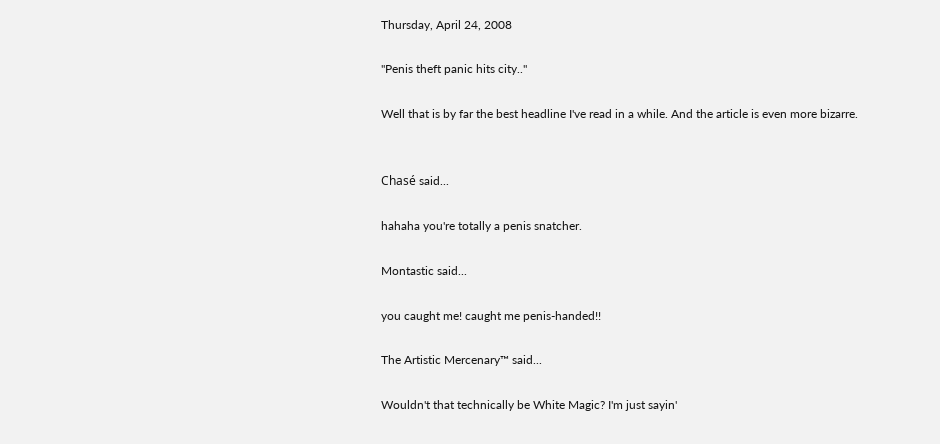Thursday, April 24, 2008

"Penis theft panic hits city.."

Well that is by far the best headline I've read in a while. And the article is even more bizarre.


Chasé said...

hahaha you're totally a penis snatcher.

Montastic said...

you caught me! caught me penis-handed!!

The Artistic Mercenary™ said...

Wouldn't that technically be White Magic? I'm just sayin'